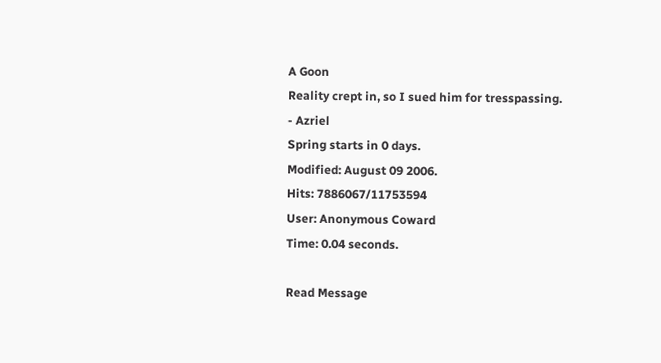A Goon
Reality crept in, so I sued him for tresspassing.
- Azriel
Spring starts in 0 days.
Modified: August 09 2006.
Hits: 7886067/11753594
User: Anonymous Coward
Time: 0.04 seconds.

Read Message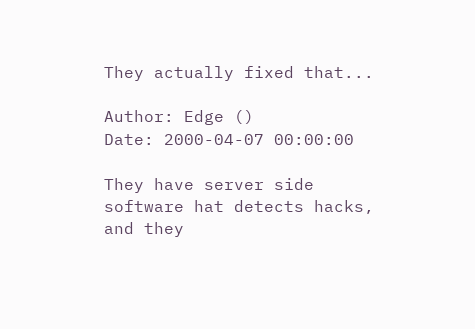They actually fixed that...

Author: Edge ()
Date: 2000-04-07 00:00:00

They have server side software hat detects hacks, and they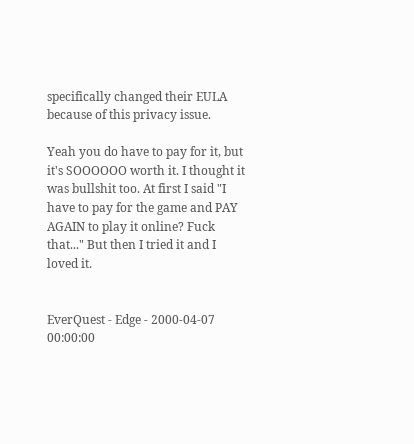specifically changed their EULA because of this privacy issue.

Yeah you do have to pay for it, but it's SOOOOOO worth it. I thought it was bullshit too. At first I said "I have to pay for the game and PAY AGAIN to play it online? Fuck that..." But then I tried it and I loved it.


EverQuest - Edge - 2000-04-07 00:00:00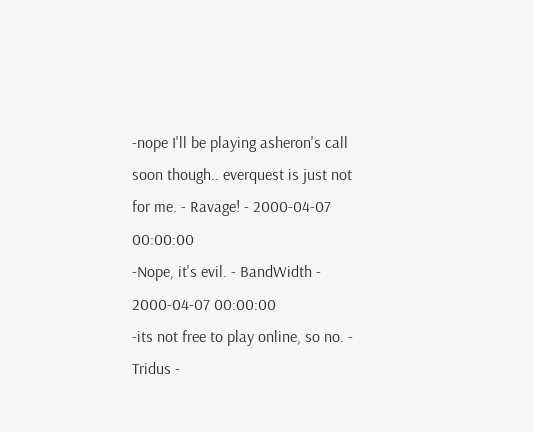-nope I'll be playing asheron's call soon though.. everquest is just not for me. - Ravage! - 2000-04-07 00:00:00
-Nope, it's evil. - BandWidth - 2000-04-07 00:00:00
-its not free to play online, so no. - Tridus -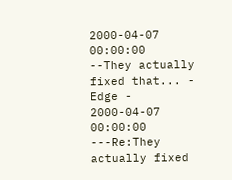2000-04-07 00:00:00
--They actually fixed that... - Edge - 2000-04-07 00:00:00
---Re:They actually fixed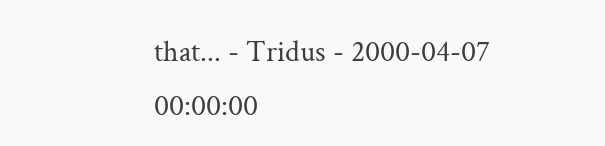that... - Tridus - 2000-04-07 00:00:00